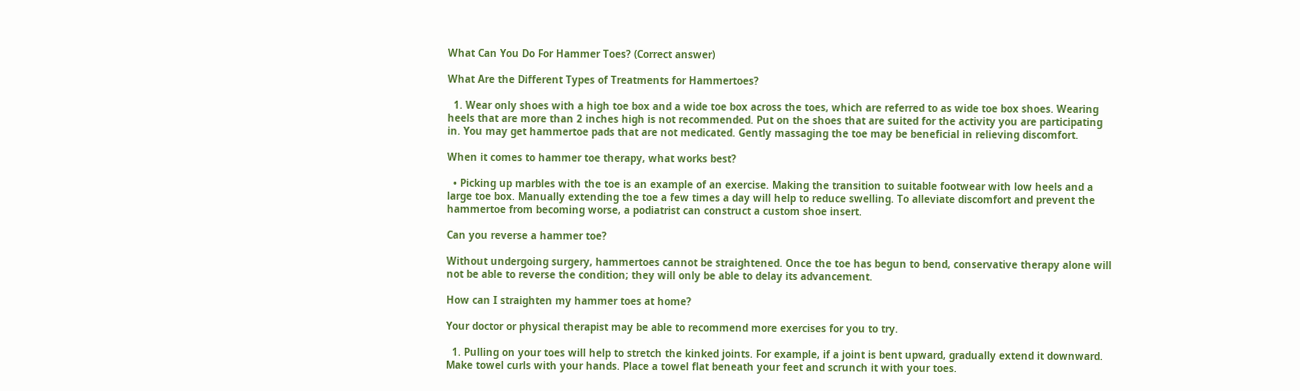What Can You Do For Hammer Toes? (Correct answer)

What Are the Different Types of Treatments for Hammertoes?

  1. Wear only shoes with a high toe box and a wide toe box across the toes, which are referred to as wide toe box shoes. Wearing heels that are more than 2 inches high is not recommended. Put on the shoes that are suited for the activity you are participating in. You may get hammertoe pads that are not medicated. Gently massaging the toe may be beneficial in relieving discomfort.

When it comes to hammer toe therapy, what works best?

  • Picking up marbles with the toe is an example of an exercise. Making the transition to suitable footwear with low heels and a large toe box. Manually extending the toe a few times a day will help to reduce swelling. To alleviate discomfort and prevent the hammertoe from becoming worse, a podiatrist can construct a custom shoe insert.

Can you reverse a hammer toe?

Without undergoing surgery, hammertoes cannot be straightened. Once the toe has begun to bend, conservative therapy alone will not be able to reverse the condition; they will only be able to delay its advancement.

How can I straighten my hammer toes at home?

Your doctor or physical therapist may be able to recommend more exercises for you to try.

  1. Pulling on your toes will help to stretch the kinked joints. For example, if a joint is bent upward, gradually extend it downward. Make towel curls with your hands. Place a towel flat beneath your feet and scrunch it with your toes.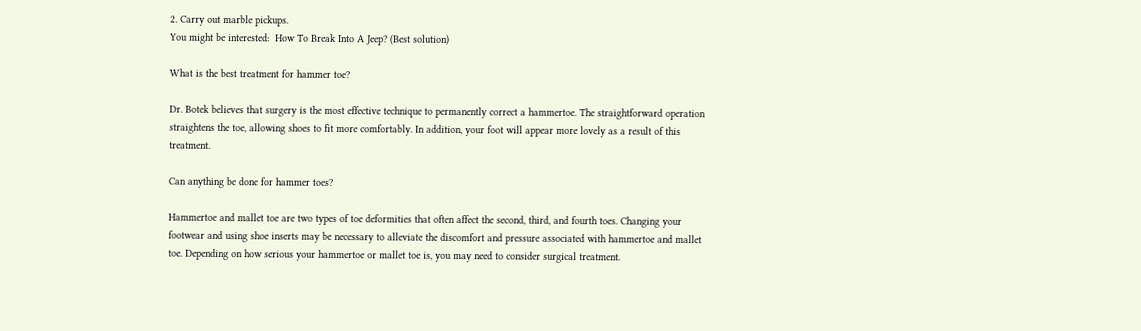2. Carry out marble pickups.
You might be interested:  How To Break Into A Jeep? (Best solution)

What is the best treatment for hammer toe?

Dr. Botek believes that surgery is the most effective technique to permanently correct a hammertoe. The straightforward operation straightens the toe, allowing shoes to fit more comfortably. In addition, your foot will appear more lovely as a result of this treatment.

Can anything be done for hammer toes?

Hammertoe and mallet toe are two types of toe deformities that often affect the second, third, and fourth toes. Changing your footwear and using shoe inserts may be necessary to alleviate the discomfort and pressure associated with hammertoe and mallet toe. Depending on how serious your hammertoe or mallet toe is, you may need to consider surgical treatment.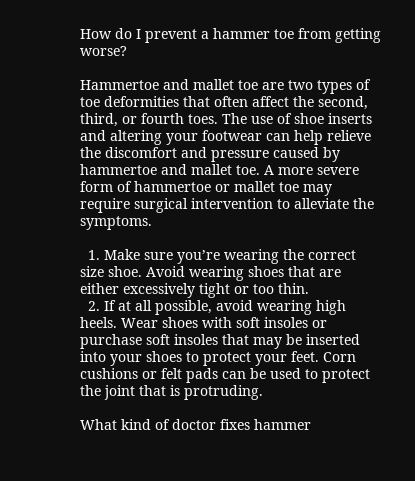How do I prevent a hammer toe from getting worse?

Hammertoe and mallet toe are two types of toe deformities that often affect the second, third, or fourth toes. The use of shoe inserts and altering your footwear can help relieve the discomfort and pressure caused by hammertoe and mallet toe. A more severe form of hammertoe or mallet toe may require surgical intervention to alleviate the symptoms.

  1. Make sure you’re wearing the correct size shoe. Avoid wearing shoes that are either excessively tight or too thin.
  2. If at all possible, avoid wearing high heels. Wear shoes with soft insoles or purchase soft insoles that may be inserted into your shoes to protect your feet. Corn cushions or felt pads can be used to protect the joint that is protruding.

What kind of doctor fixes hammer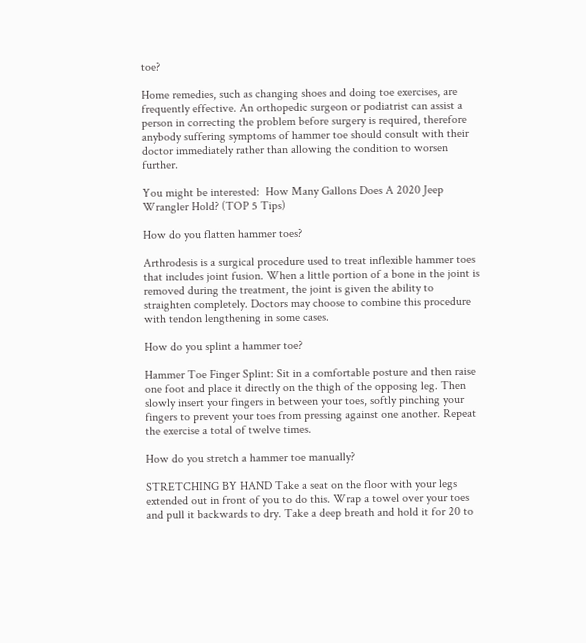toe?

Home remedies, such as changing shoes and doing toe exercises, are frequently effective. An orthopedic surgeon or podiatrist can assist a person in correcting the problem before surgery is required, therefore anybody suffering symptoms of hammer toe should consult with their doctor immediately rather than allowing the condition to worsen further.

You might be interested:  How Many Gallons Does A 2020 Jeep Wrangler Hold? (TOP 5 Tips)

How do you flatten hammer toes?

Arthrodesis is a surgical procedure used to treat inflexible hammer toes that includes joint fusion. When a little portion of a bone in the joint is removed during the treatment, the joint is given the ability to straighten completely. Doctors may choose to combine this procedure with tendon lengthening in some cases.

How do you splint a hammer toe?

Hammer Toe Finger Splint: Sit in a comfortable posture and then raise one foot and place it directly on the thigh of the opposing leg. Then slowly insert your fingers in between your toes, softly pinching your fingers to prevent your toes from pressing against one another. Repeat the exercise a total of twelve times.

How do you stretch a hammer toe manually?

STRETCHING BY HAND Take a seat on the floor with your legs extended out in front of you to do this. Wrap a towel over your toes and pull it backwards to dry. Take a deep breath and hold it for 20 to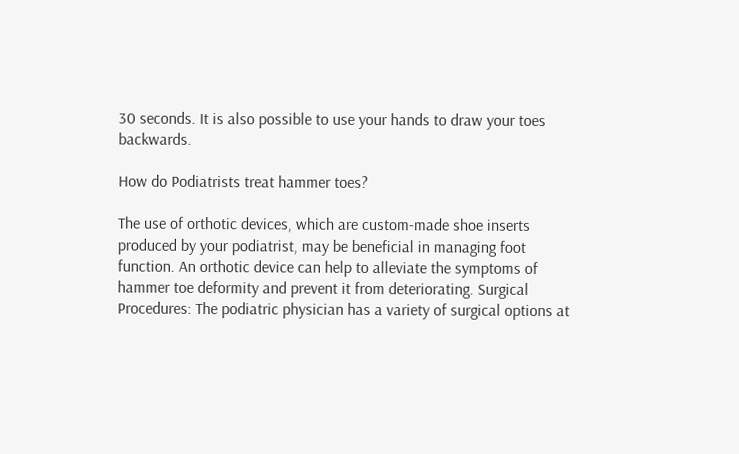30 seconds. It is also possible to use your hands to draw your toes backwards.

How do Podiatrists treat hammer toes?

The use of orthotic devices, which are custom-made shoe inserts produced by your podiatrist, may be beneficial in managing foot function. An orthotic device can help to alleviate the symptoms of hammer toe deformity and prevent it from deteriorating. Surgical Procedures: The podiatric physician has a variety of surgical options at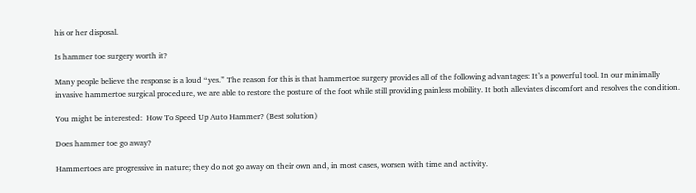his or her disposal.

Is hammer toe surgery worth it?

Many people believe the response is a loud “yes.” The reason for this is that hammertoe surgery provides all of the following advantages: It’s a powerful tool. In our minimally invasive hammertoe surgical procedure, we are able to restore the posture of the foot while still providing painless mobility. It both alleviates discomfort and resolves the condition.

You might be interested:  How To Speed Up Auto Hammer? (Best solution)

Does hammer toe go away?

Hammertoes are progressive in nature; they do not go away on their own and, in most cases, worsen with time and activity.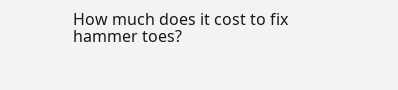How much does it cost to fix hammer toes?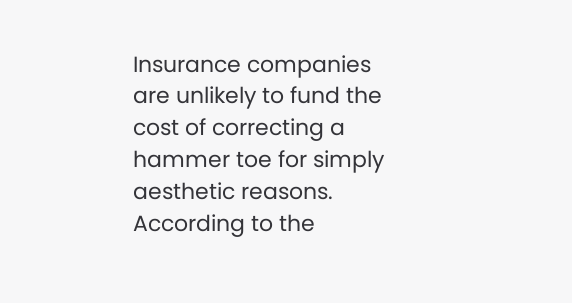Insurance companies are unlikely to fund the cost of correcting a hammer toe for simply aesthetic reasons. According to the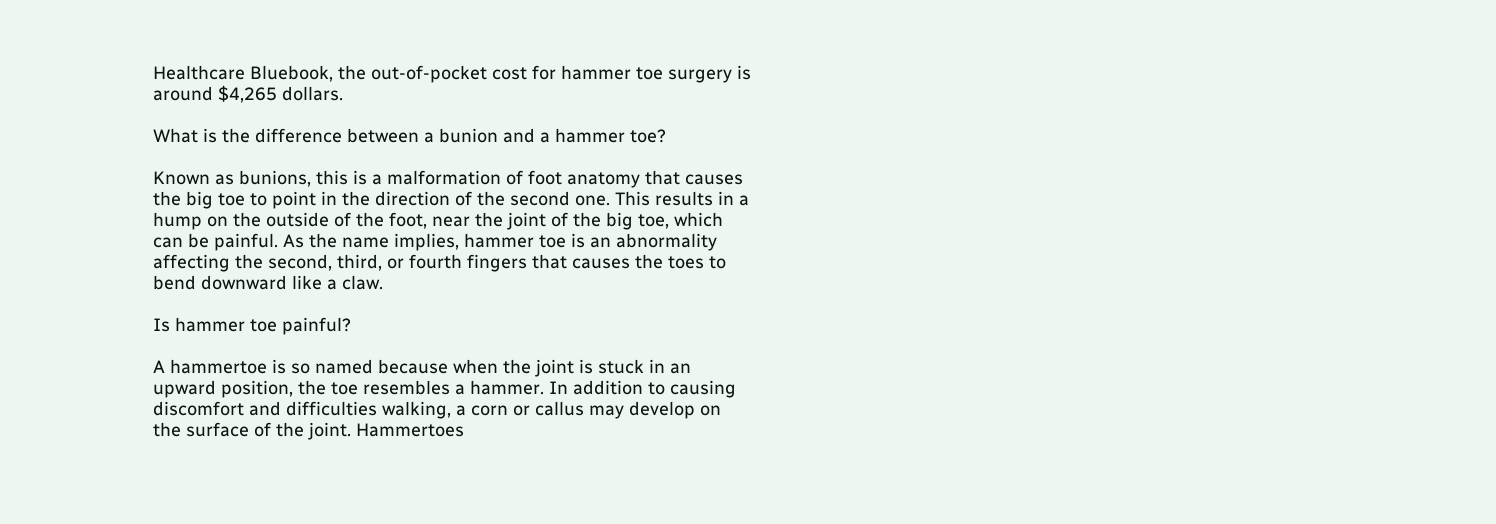Healthcare Bluebook, the out-of-pocket cost for hammer toe surgery is around $4,265 dollars.

What is the difference between a bunion and a hammer toe?

Known as bunions, this is a malformation of foot anatomy that causes the big toe to point in the direction of the second one. This results in a hump on the outside of the foot, near the joint of the big toe, which can be painful. As the name implies, hammer toe is an abnormality affecting the second, third, or fourth fingers that causes the toes to bend downward like a claw.

Is hammer toe painful?

A hammertoe is so named because when the joint is stuck in an upward position, the toe resembles a hammer. In addition to causing discomfort and difficulties walking, a corn or callus may develop on the surface of the joint. Hammertoes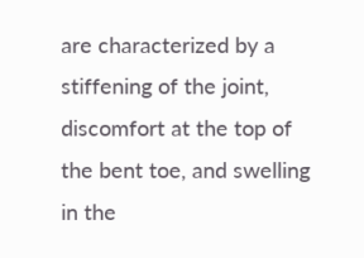are characterized by a stiffening of the joint, discomfort at the top of the bent toe, and swelling in the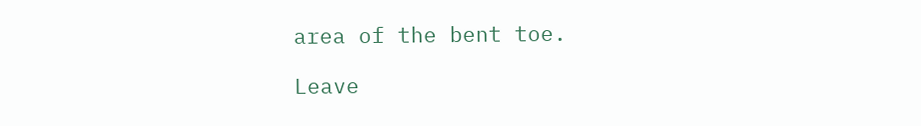area of the bent toe.

Leave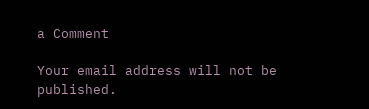a Comment

Your email address will not be published.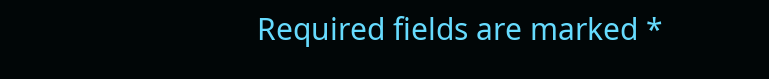Required fields are marked *